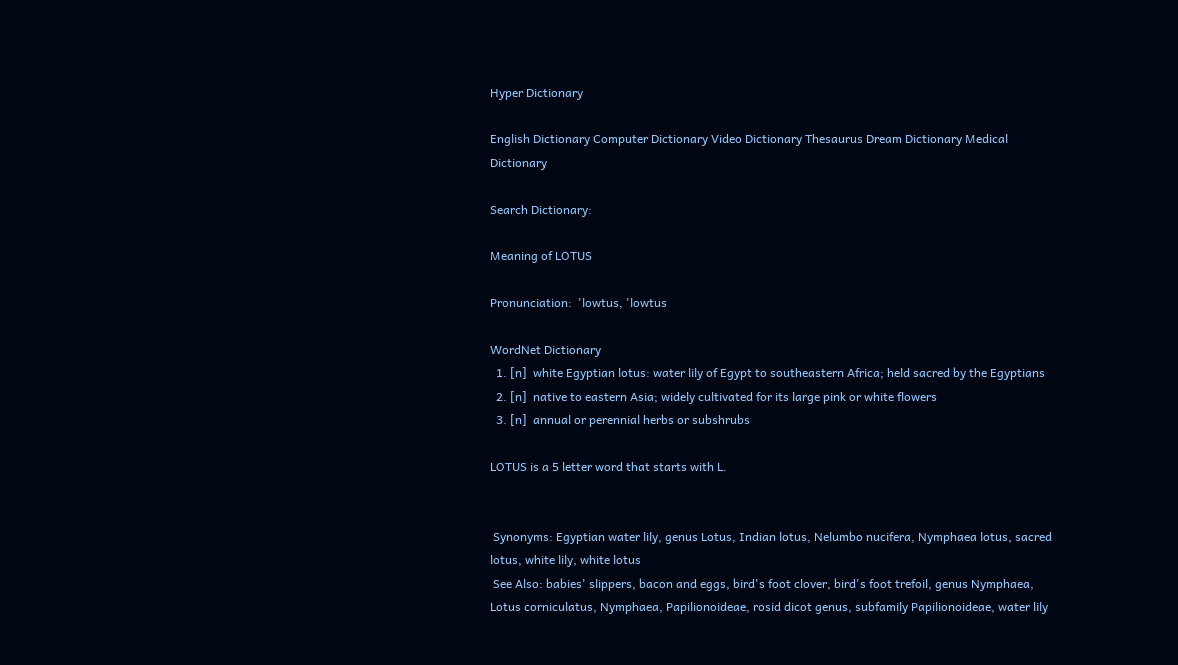Hyper Dictionary

English Dictionary Computer Dictionary Video Dictionary Thesaurus Dream Dictionary Medical Dictionary

Search Dictionary:

Meaning of LOTUS

Pronunciation:  'lowtus, 'lowtus

WordNet Dictionary
  1. [n]  white Egyptian lotus: water lily of Egypt to southeastern Africa; held sacred by the Egyptians
  2. [n]  native to eastern Asia; widely cultivated for its large pink or white flowers
  3. [n]  annual or perennial herbs or subshrubs

LOTUS is a 5 letter word that starts with L.


 Synonyms: Egyptian water lily, genus Lotus, Indian lotus, Nelumbo nucifera, Nymphaea lotus, sacred lotus, white lily, white lotus
 See Also: babies' slippers, bacon and eggs, bird's foot clover, bird's foot trefoil, genus Nymphaea, Lotus corniculatus, Nymphaea, Papilionoideae, rosid dicot genus, subfamily Papilionoideae, water lily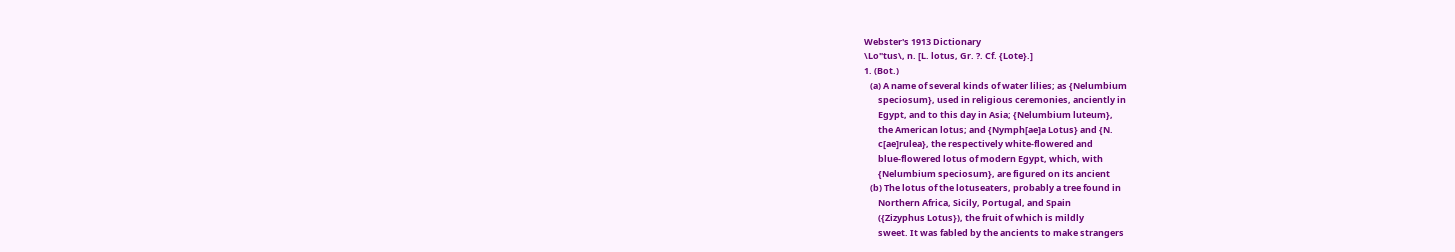Webster's 1913 Dictionary
\Lo"tus\, n. [L. lotus, Gr. ?. Cf. {Lote}.]
1. (Bot.)
   (a) A name of several kinds of water lilies; as {Nelumbium
       speciosum}, used in religious ceremonies, anciently in
       Egypt, and to this day in Asia; {Nelumbium luteum},
       the American lotus; and {Nymph[ae]a Lotus} and {N.
       c[ae]rulea}, the respectively white-flowered and
       blue-flowered lotus of modern Egypt, which, with
       {Nelumbium speciosum}, are figured on its ancient
   (b) The lotus of the lotuseaters, probably a tree found in
       Northern Africa, Sicily, Portugal, and Spain
       ({Zizyphus Lotus}), the fruit of which is mildly
       sweet. It was fabled by the ancients to make strangers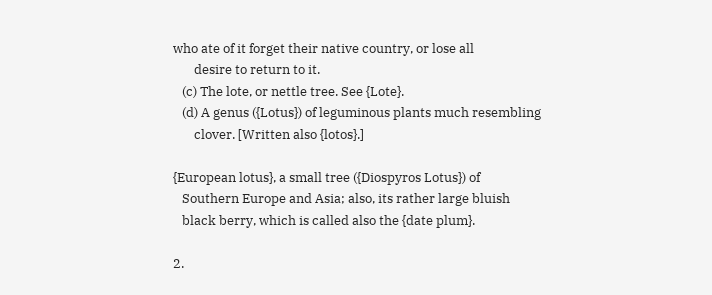who ate of it forget their native country, or lose all
       desire to return to it.
   (c) The lote, or nettle tree. See {Lote}.
   (d) A genus ({Lotus}) of leguminous plants much resembling
       clover. [Written also {lotos}.]

{European lotus}, a small tree ({Diospyros Lotus}) of
   Southern Europe and Asia; also, its rather large bluish
   black berry, which is called also the {date plum}.

2.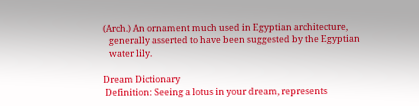(Arch.) An ornament much used in Egyptian architecture,
   generally asserted to have been suggested by the Egyptian
   water lily.

Dream Dictionary
 Definition: Seeing a lotus in your dream, represents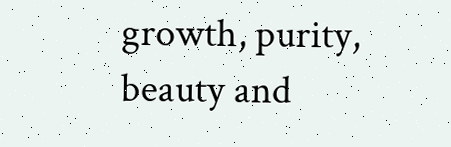growth, purity, beauty and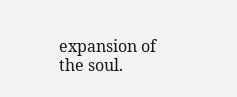expansion of the soul.